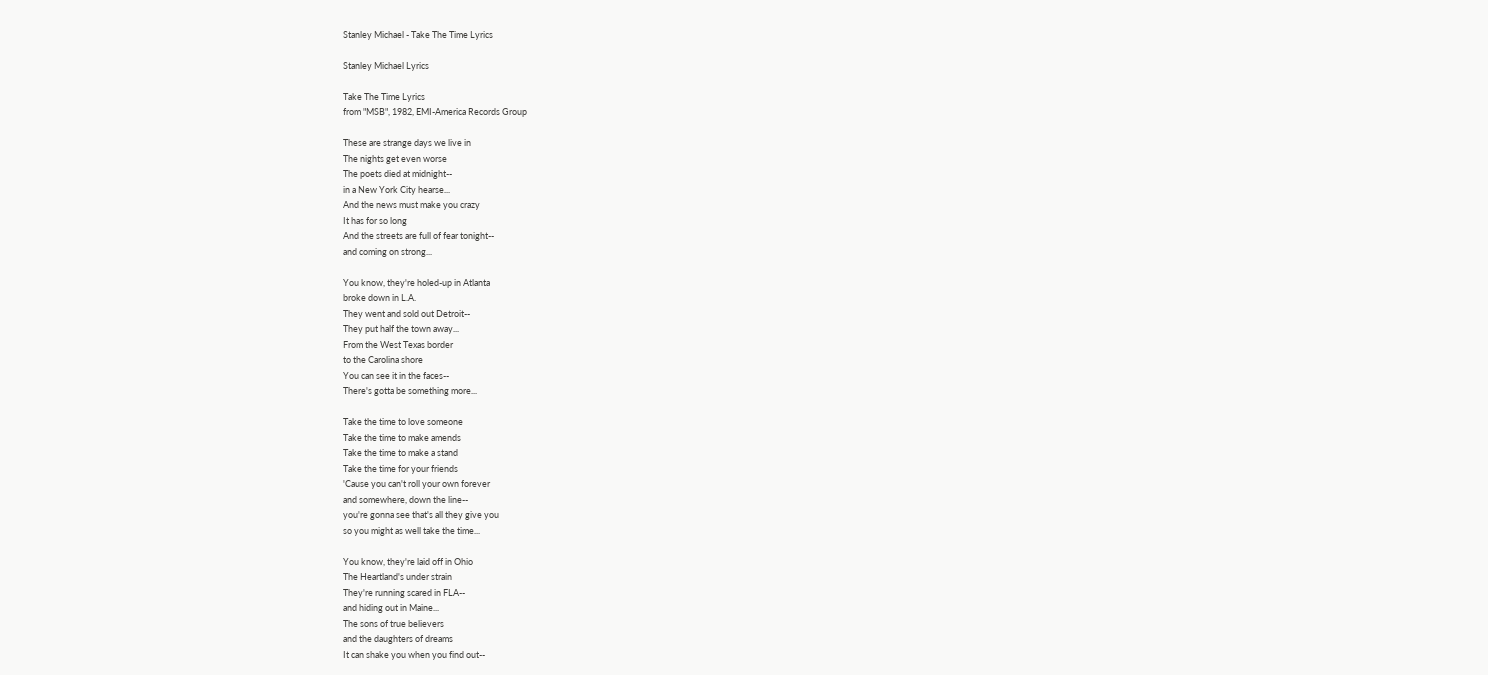Stanley Michael - Take The Time Lyrics

Stanley Michael Lyrics

Take The Time Lyrics
from "MSB", 1982, EMI-America Records Group

These are strange days we live in
The nights get even worse
The poets died at midnight--
in a New York City hearse...
And the news must make you crazy
It has for so long
And the streets are full of fear tonight--
and coming on strong...

You know, they're holed-up in Atlanta
broke down in L.A.
They went and sold out Detroit--
They put half the town away...
From the West Texas border
to the Carolina shore
You can see it in the faces--
There's gotta be something more...

Take the time to love someone
Take the time to make amends
Take the time to make a stand
Take the time for your friends
'Cause you can't roll your own forever
and somewhere, down the line--
you're gonna see that's all they give you
so you might as well take the time...

You know, they're laid off in Ohio
The Heartland's under strain
They're running scared in FLA--
and hiding out in Maine...
The sons of true believers
and the daughters of dreams
It can shake you when you find out--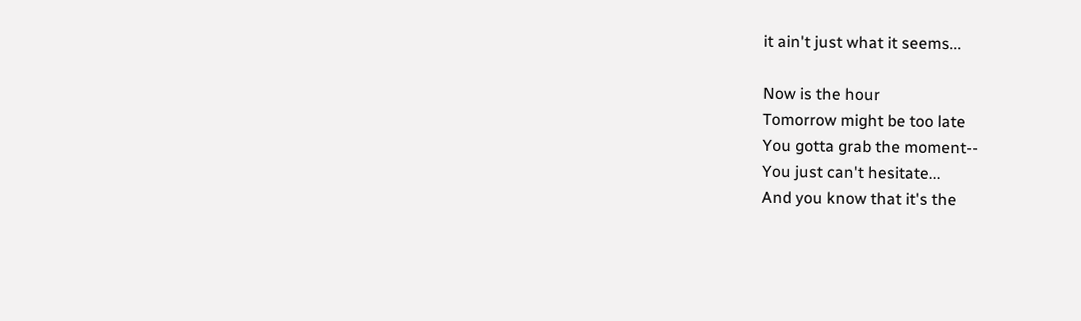it ain't just what it seems...

Now is the hour
Tomorrow might be too late
You gotta grab the moment--
You just can't hesitate...
And you know that it's the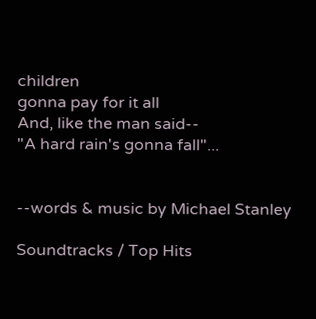children
gonna pay for it all
And, like the man said--
"A hard rain's gonna fall"...


--words & music by Michael Stanley

Soundtracks / Top Hits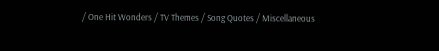/ One Hit Wonders / TV Themes / Song Quotes / Miscellaneous